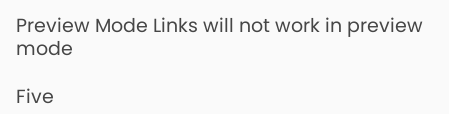Preview Mode Links will not work in preview mode

Five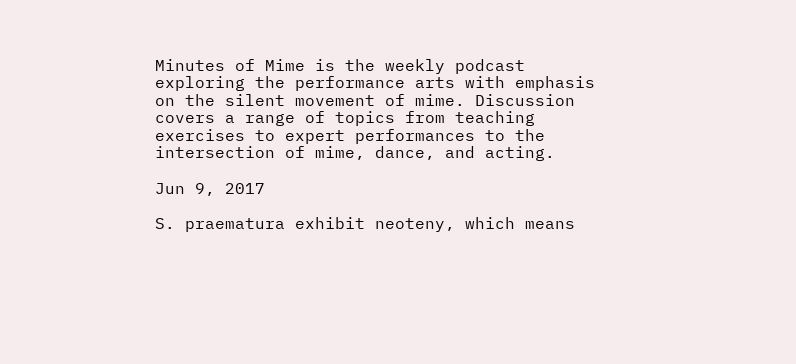Minutes of Mime is the weekly podcast exploring the performance arts with emphasis on the silent movement of mime. Discussion covers a range of topics from teaching exercises to expert performances to the intersection of mime, dance, and acting.

Jun 9, 2017

S. praematura exhibit neoteny, which means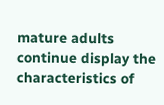mature adults continue display the characteristics of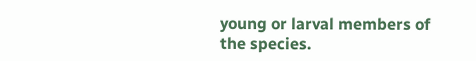young or larval members of the species.